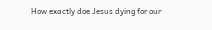How exactly doe Jesus dying for our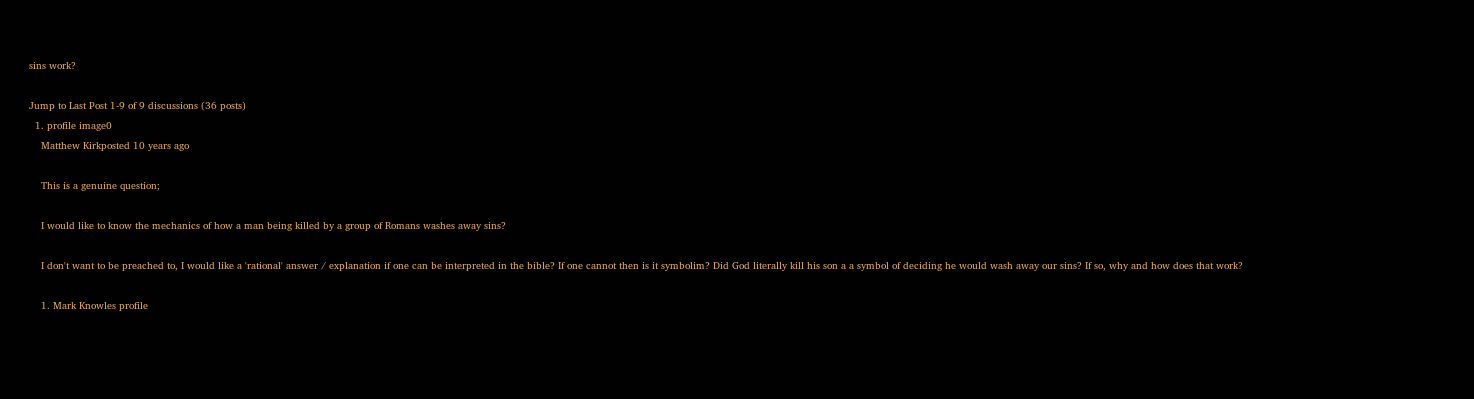sins work?

Jump to Last Post 1-9 of 9 discussions (36 posts)
  1. profile image0
    Matthew Kirkposted 10 years ago

    This is a genuine question;

    I would like to know the mechanics of how a man being killed by a group of Romans washes away sins?

    I don't want to be preached to, I would like a 'rational' answer / explanation if one can be interpreted in the bible? If one cannot then is it symbolim? Did God literally kill his son a a symbol of deciding he would wash away our sins? If so, why and how does that work?

    1. Mark Knowles profile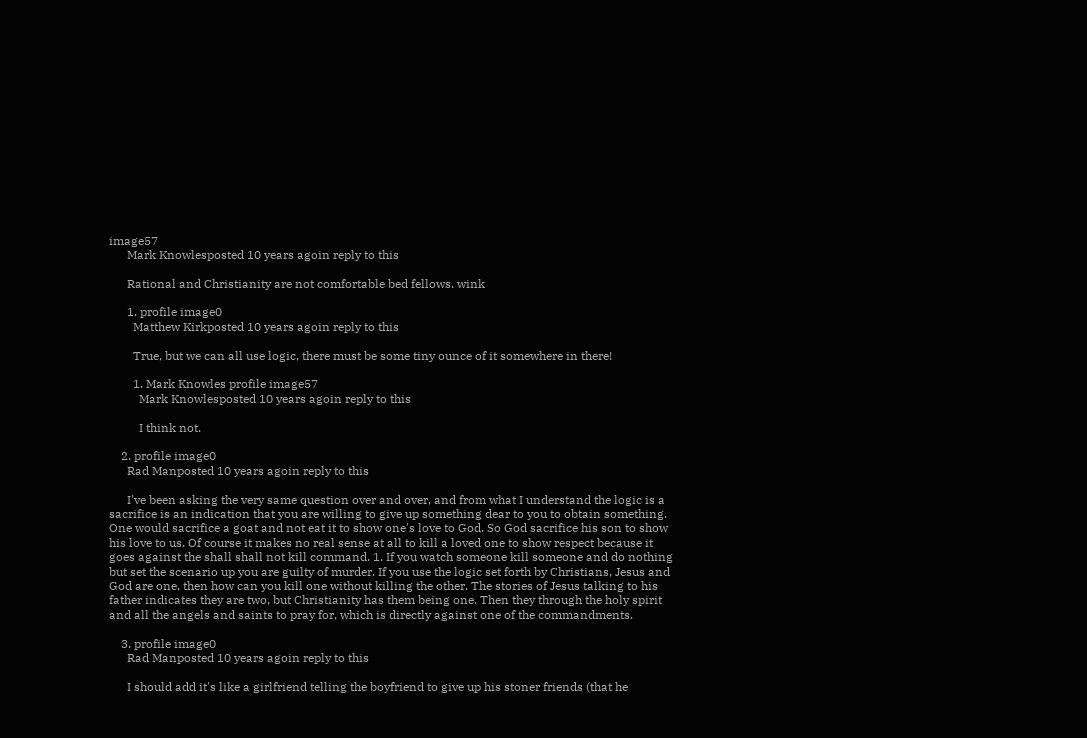image57
      Mark Knowlesposted 10 years agoin reply to this

      Rational and Christianity are not comfortable bed fellows. wink

      1. profile image0
        Matthew Kirkposted 10 years agoin reply to this

        True, but we can all use logic, there must be some tiny ounce of it somewhere in there!

        1. Mark Knowles profile image57
          Mark Knowlesposted 10 years agoin reply to this

          I think not.

    2. profile image0
      Rad Manposted 10 years agoin reply to this

      I've been asking the very same question over and over, and from what I understand the logic is a sacrifice is an indication that you are willing to give up something dear to you to obtain something. One would sacrifice a goat and not eat it to show one's love to God. So God sacrifice his son to show his love to us. Of course it makes no real sense at all to kill a loved one to show respect because it goes against the shall shall not kill command. 1. If you watch someone kill someone and do nothing but set the scenario up you are guilty of murder. If you use the logic set forth by Christians, Jesus and God are one, then how can you kill one without killing the other. The stories of Jesus talking to his father indicates they are two, but Christianity has them being one. Then they through the holy spirit and all the angels and saints to pray for, which is directly against one of the commandments.

    3. profile image0
      Rad Manposted 10 years agoin reply to this

      I should add it's like a girlfriend telling the boyfriend to give up his stoner friends (that he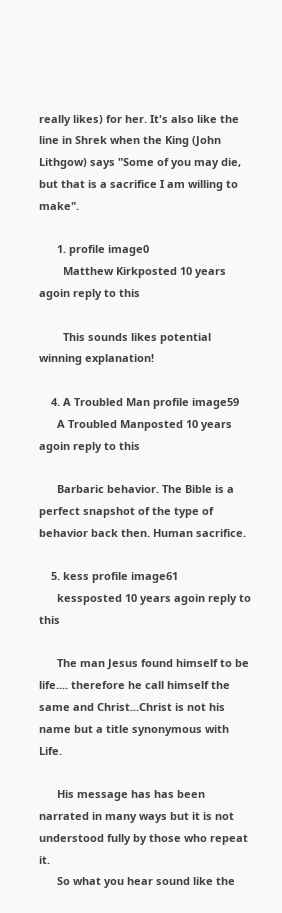really likes) for her. It's also like the line in Shrek when the King (John Lithgow) says "Some of you may die, but that is a sacrifice I am willing to make".

      1. profile image0
        Matthew Kirkposted 10 years agoin reply to this

        This sounds likes potential winning explanation!

    4. A Troubled Man profile image59
      A Troubled Manposted 10 years agoin reply to this

      Barbaric behavior. The Bible is a perfect snapshot of the type of behavior back then. Human sacrifice.

    5. kess profile image61
      kessposted 10 years agoin reply to this

      The man Jesus found himself to be life.... therefore he call himself the same and Christ...Christ is not his name but a title synonymous with Life.

      His message has has been narrated in many ways but it is not understood fully by those who repeat it.
      So what you hear sound like the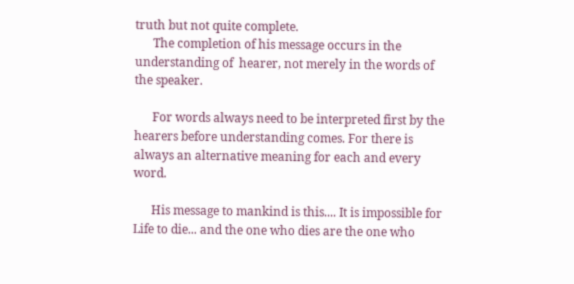truth but not quite complete.
      The completion of his message occurs in the understanding of  hearer, not merely in the words of the speaker.

      For words always need to be interpreted first by the hearers before understanding comes. For there is always an alternative meaning for each and every word.

      His message to mankind is this.... It is impossible for Life to die... and the one who dies are the one who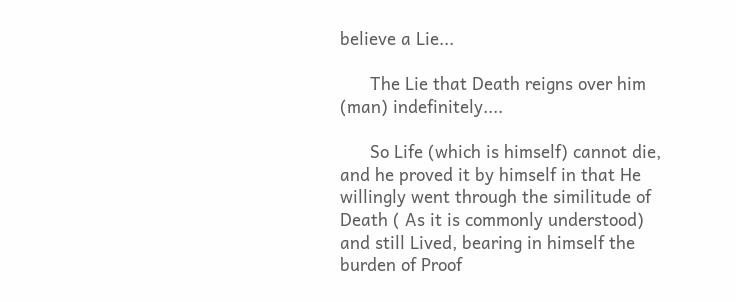believe a Lie...

      The Lie that Death reigns over him (man) indefinitely....

      So Life (which is himself) cannot die, and he proved it by himself in that He willingly went through the similitude of Death ( As it is commonly understood) and still Lived, bearing in himself the burden of Proof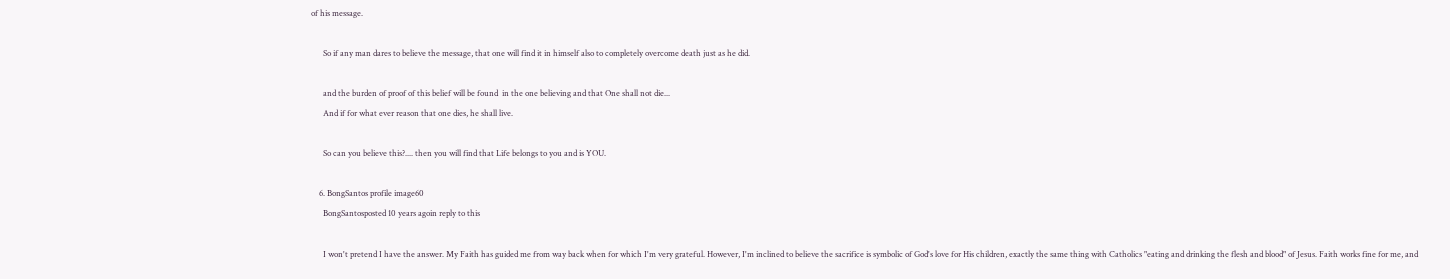of his message.

      So if any man dares to believe the message, that one will find it in himself also to completely overcome death just as he did.

      and the burden of proof of this belief will be found  in the one believing and that One shall not die...
      And if for what ever reason that one dies, he shall live.

      So can you believe this?.... then you will find that Life belongs to you and is YOU.

    6. BongSantos profile image60
      BongSantosposted 10 years agoin reply to this

      I won't pretend I have the answer. My Faith has guided me from way back when for which I'm very grateful. However, I'm inclined to believe the sacrifice is symbolic of God's love for His children, exactly the same thing with Catholics "eating and drinking the flesh and blood" of Jesus. Faith works fine for me, and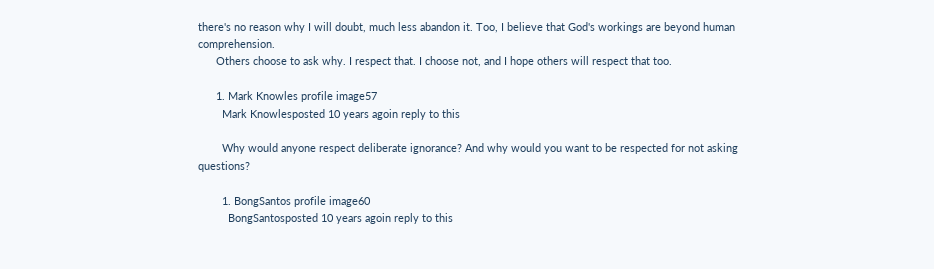there's no reason why I will doubt, much less abandon it. Too, I believe that God's workings are beyond human comprehension.
      Others choose to ask why. I respect that. I choose not, and I hope others will respect that too.

      1. Mark Knowles profile image57
        Mark Knowlesposted 10 years agoin reply to this

        Why would anyone respect deliberate ignorance? And why would you want to be respected for not asking questions?

        1. BongSantos profile image60
          BongSantosposted 10 years agoin reply to this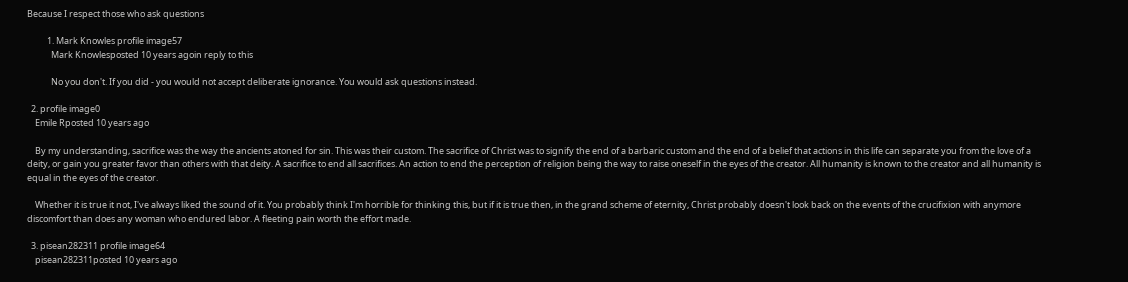Because I respect those who ask questions

          1. Mark Knowles profile image57
            Mark Knowlesposted 10 years agoin reply to this

            No you don't. If you did - you would not accept deliberate ignorance. You would ask questions instead.

  2. profile image0
    Emile Rposted 10 years ago

    By my understanding, sacrifice was the way the ancients atoned for sin. This was their custom. The sacrifice of Christ was to signify the end of a barbaric custom and the end of a belief that actions in this life can separate you from the love of a deity, or gain you greater favor than others with that deity. A sacrifice to end all sacrifices. An action to end the perception of religion being the way to raise oneself in the eyes of the creator. All humanity is known to the creator and all humanity is equal in the eyes of the creator.

    Whether it is true it not, I've always liked the sound of it. You probably think I'm horrible for thinking this, but if it is true then, in the grand scheme of eternity, Christ probably doesn't look back on the events of the crucifixion with anymore discomfort than does any woman who endured labor. A fleeting pain worth the effort made.

  3. pisean282311 profile image64
    pisean282311posted 10 years ago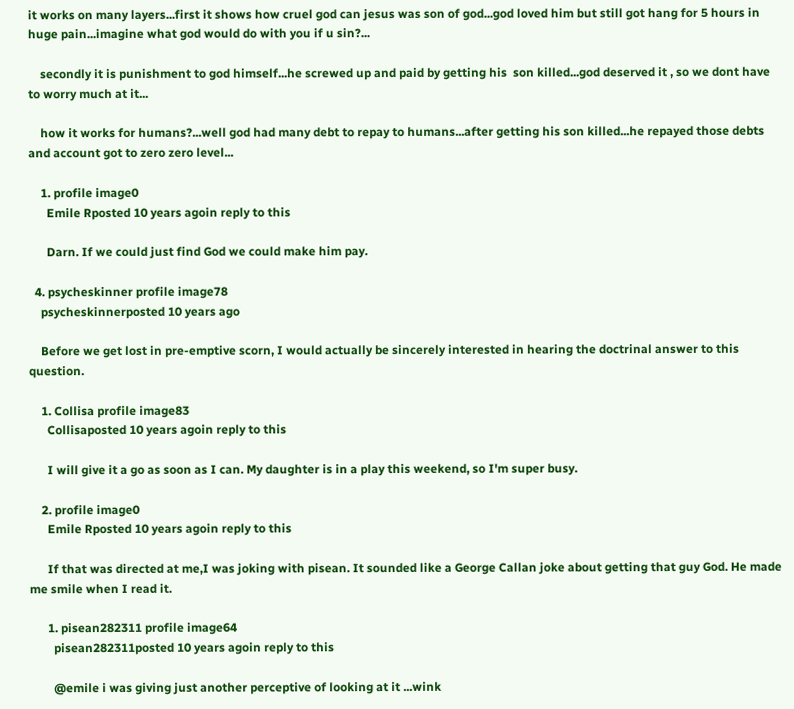it works on many layers...first it shows how cruel god can jesus was son of god...god loved him but still got hang for 5 hours in huge pain...imagine what god would do with you if u sin?...

    secondly it is punishment to god himself...he screwed up and paid by getting his  son killed...god deserved it , so we dont have to worry much at it...

    how it works for humans?...well god had many debt to repay to humans...after getting his son killed...he repayed those debts and account got to zero zero level...

    1. profile image0
      Emile Rposted 10 years agoin reply to this

      Darn. If we could just find God we could make him pay.

  4. psycheskinner profile image78
    psycheskinnerposted 10 years ago

    Before we get lost in pre-emptive scorn, I would actually be sincerely interested in hearing the doctrinal answer to this question.

    1. Collisa profile image83
      Collisaposted 10 years agoin reply to this

      I will give it a go as soon as I can. My daughter is in a play this weekend, so I'm super busy.

    2. profile image0
      Emile Rposted 10 years agoin reply to this

      If that was directed at me,I was joking with pisean. It sounded like a George Callan joke about getting that guy God. He made me smile when I read it.

      1. pisean282311 profile image64
        pisean282311posted 10 years agoin reply to this

        @emile i was giving just another perceptive of looking at it ...wink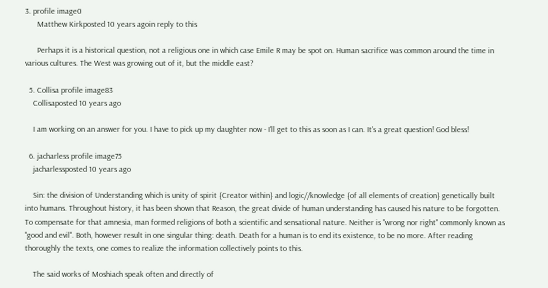3. profile image0
      Matthew Kirkposted 10 years agoin reply to this

      Perhaps it is a historical question, not a religious one in which case Emile R may be spot on. Human sacrifice was common around the time in various cultures. The West was growing out of it, but the middle east?

  5. Collisa profile image83
    Collisaposted 10 years ago

    I am working on an answer for you. I have to pick up my daughter now - I'll get to this as soon as I can. It's a great question! God bless!

  6. jacharless profile image75
    jacharlessposted 10 years ago

    Sin: the division of Understanding which is unity of spirit {Creator within} and logic//knowledge {of all elements of creation} genetically built into humans. Throughout history, it has been shown that Reason, the great divide of human understanding has caused his nature to be forgotten. To compensate for that amnesia, man formed religions of both a scientific and sensational nature. Neither is "wrong nor right" commonly known as "good and evil". Both, however result in one singular thing: death. Death for a human is to end its existence, to be no more. After reading thoroughly the texts, one comes to realize the information collectively points to this.

    The said works of Moshiach speak often and directly of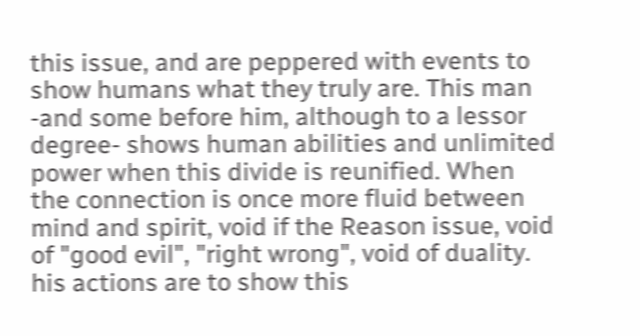this issue, and are peppered with events to show humans what they truly are. This man -and some before him, although to a lessor degree- shows human abilities and unlimited power when this divide is reunified. When the connection is once more fluid between mind and spirit, void if the Reason issue, void of "good evil", "right wrong", void of duality. his actions are to show this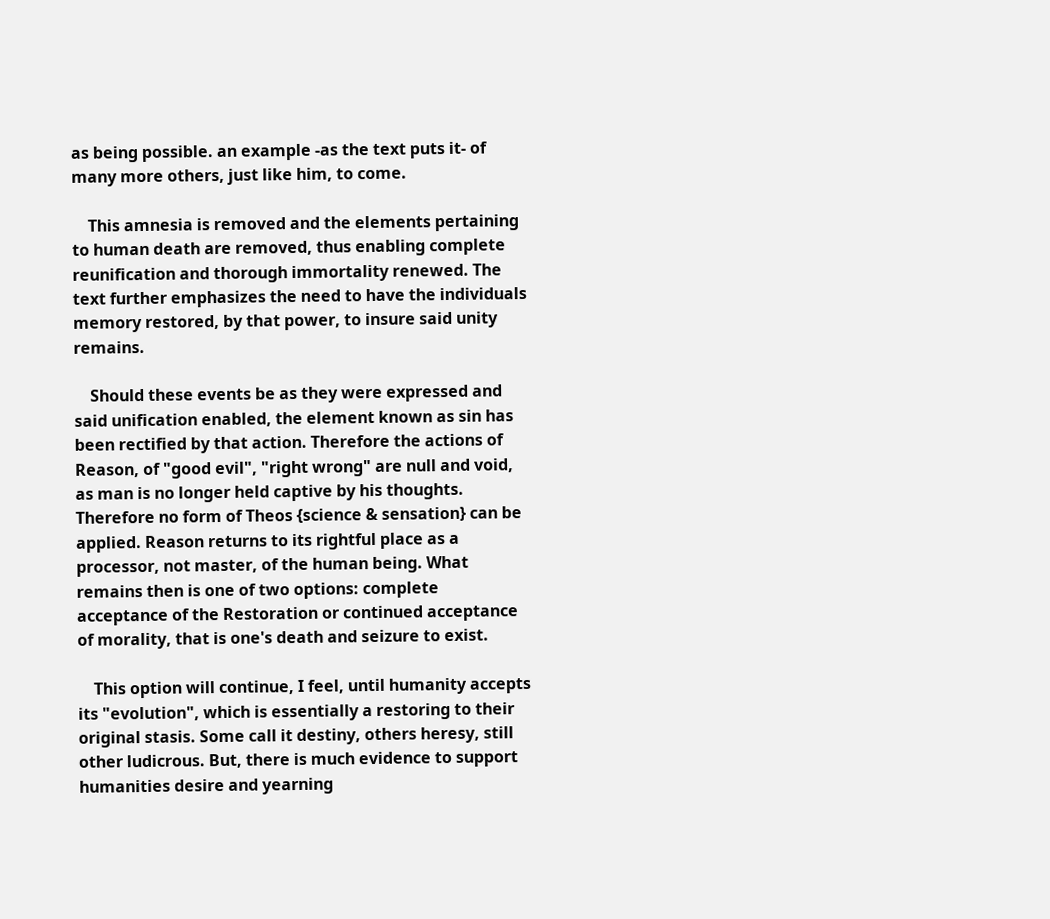as being possible. an example -as the text puts it- of many more others, just like him, to come.

    This amnesia is removed and the elements pertaining to human death are removed, thus enabling complete reunification and thorough immortality renewed. The text further emphasizes the need to have the individuals memory restored, by that power, to insure said unity remains.

    Should these events be as they were expressed and said unification enabled, the element known as sin has been rectified by that action. Therefore the actions of  Reason, of "good evil", "right wrong" are null and void, as man is no longer held captive by his thoughts. Therefore no form of Theos {science & sensation} can be applied. Reason returns to its rightful place as a processor, not master, of the human being. What remains then is one of two options: complete acceptance of the Restoration or continued acceptance of morality, that is one's death and seizure to exist.

    This option will continue, I feel, until humanity accepts its "evolution", which is essentially a restoring to their original stasis. Some call it destiny, others heresy, still other ludicrous. But, there is much evidence to support humanities desire and yearning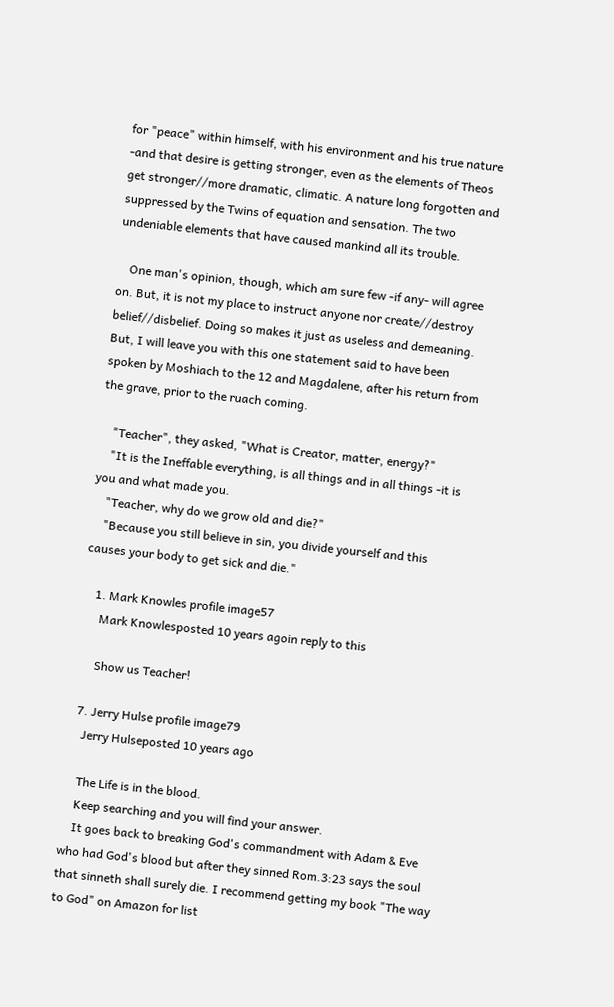for "peace" within himself, with his environment and his true nature -and that desire is getting stronger, even as the elements of Theos get stronger//more dramatic, climatic. A nature long forgotten and suppressed by the Twins of equation and sensation. The two undeniable elements that have caused mankind all its trouble.

    One man's opinion, though, which am sure few -if any- will agree on. But, it is not my place to instruct anyone nor create//destroy belief//disbelief. Doing so makes it just as useless and demeaning. But, I will leave you with this one statement said to have been spoken by Moshiach to the 12 and Magdalene, after his return from the grave, prior to the ruach coming.

    "Teacher", they asked, "What is Creator, matter, energy?"
    "It is the Ineffable everything, is all things and in all things -it is you and what made you.
    "Teacher, why do we grow old and die?"
    "Because you still believe in sin, you divide yourself and this causes your body to get sick and die."

    1. Mark Knowles profile image57
      Mark Knowlesposted 10 years agoin reply to this

      Show us Teacher!

  7. Jerry Hulse profile image79
    Jerry Hulseposted 10 years ago

    The Life is in the blood.
    Keep searching and you will find your answer.
    It goes back to breaking God's commandment with Adam & Eve who had God's blood but after they sinned Rom.3:23 says the soul that sinneth shall surely die. I recommend getting my book "The way to God" on Amazon for list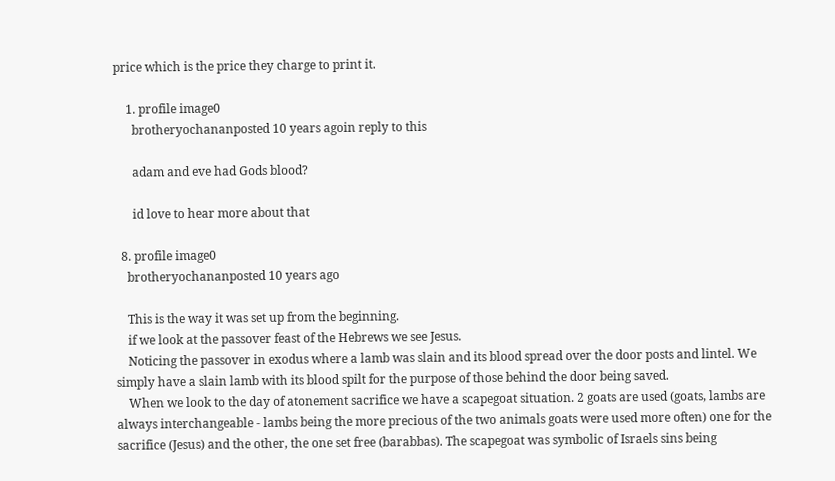price which is the price they charge to print it.

    1. profile image0
      brotheryochananposted 10 years agoin reply to this

      adam and eve had Gods blood?

      id love to hear more about that

  8. profile image0
    brotheryochananposted 10 years ago

    This is the way it was set up from the beginning.
    if we look at the passover feast of the Hebrews we see Jesus.
    Noticing the passover in exodus where a lamb was slain and its blood spread over the door posts and lintel. We simply have a slain lamb with its blood spilt for the purpose of those behind the door being saved.
    When we look to the day of atonement sacrifice we have a scapegoat situation. 2 goats are used (goats, lambs are always interchangeable - lambs being the more precious of the two animals goats were used more often) one for the sacrifice (Jesus) and the other, the one set free (barabbas). The scapegoat was symbolic of Israels sins being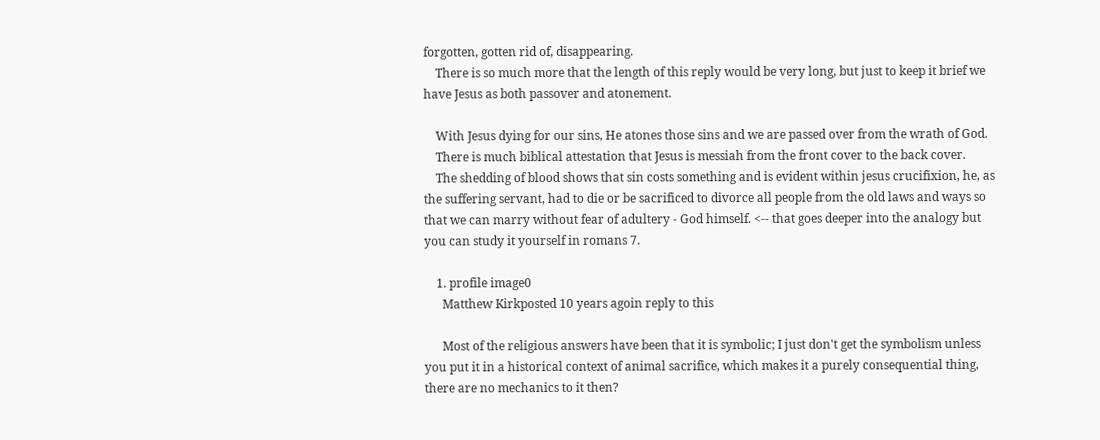forgotten, gotten rid of, disappearing.
    There is so much more that the length of this reply would be very long, but just to keep it brief we have Jesus as both passover and atonement.

    With Jesus dying for our sins, He atones those sins and we are passed over from the wrath of God.
    There is much biblical attestation that Jesus is messiah from the front cover to the back cover.
    The shedding of blood shows that sin costs something and is evident within jesus crucifixion, he, as the suffering servant, had to die or be sacrificed to divorce all people from the old laws and ways so that we can marry without fear of adultery - God himself. <-- that goes deeper into the analogy but you can study it yourself in romans 7.

    1. profile image0
      Matthew Kirkposted 10 years agoin reply to this

      Most of the religious answers have been that it is symbolic; I just don't get the symbolism unless you put it in a historical context of animal sacrifice, which makes it a purely consequential thing, there are no mechanics to it then?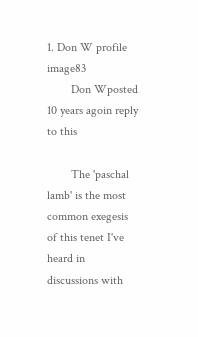1. Don W profile image83
        Don Wposted 10 years agoin reply to this

        The 'paschal lamb' is the most common exegesis of this tenet I've heard in discussions with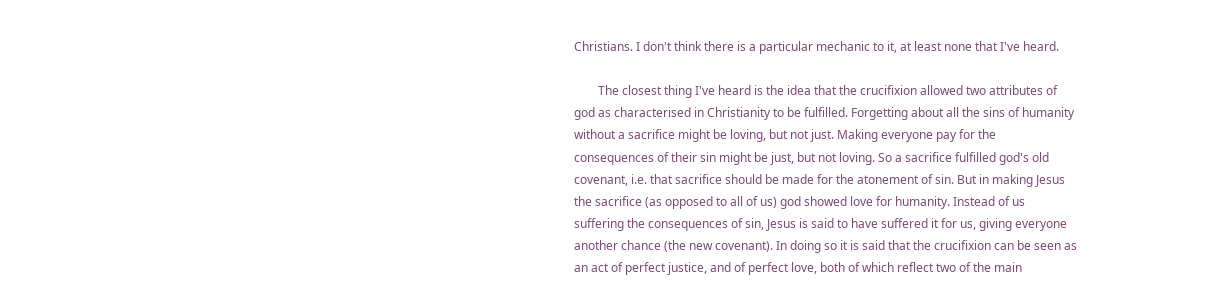Christians. I don't think there is a particular mechanic to it, at least none that I've heard.

        The closest thing I've heard is the idea that the crucifixion allowed two attributes of god as characterised in Christianity to be fulfilled. Forgetting about all the sins of humanity without a sacrifice might be loving, but not just. Making everyone pay for the consequences of their sin might be just, but not loving. So a sacrifice fulfilled god's old covenant, i.e. that sacrifice should be made for the atonement of sin. But in making Jesus the sacrifice (as opposed to all of us) god showed love for humanity. Instead of us suffering the consequences of sin, Jesus is said to have suffered it for us, giving everyone another chance (the new covenant). In doing so it is said that the crucifixion can be seen as an act of perfect justice, and of perfect love, both of which reflect two of the main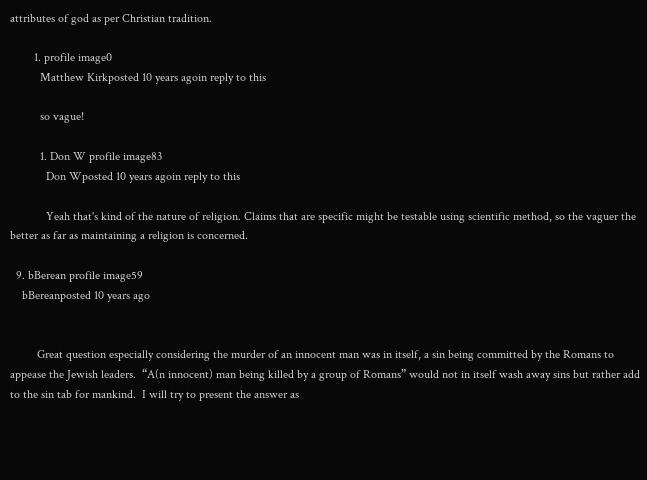attributes of god as per Christian tradition.

        1. profile image0
          Matthew Kirkposted 10 years agoin reply to this

          so vague!

          1. Don W profile image83
            Don Wposted 10 years agoin reply to this

            Yeah that's kind of the nature of religion. Claims that are specific might be testable using scientific method, so the vaguer the better as far as maintaining a religion is concerned.

  9. bBerean profile image59
    bBereanposted 10 years ago


         Great question especially considering the murder of an innocent man was in itself, a sin being committed by the Romans to appease the Jewish leaders.  “A(n innocent) man being killed by a group of Romans” would not in itself wash away sins but rather add to the sin tab for mankind.  I will try to present the answer as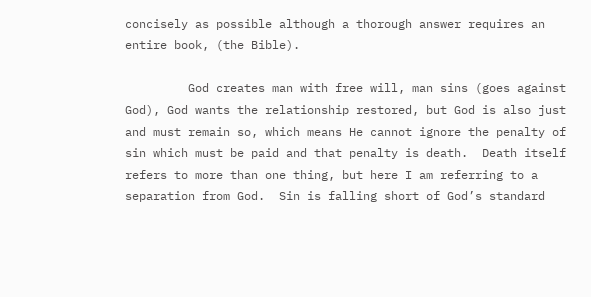concisely as possible although a thorough answer requires an entire book, (the Bible).

         God creates man with free will, man sins (goes against God), God wants the relationship restored, but God is also just and must remain so, which means He cannot ignore the penalty of sin which must be paid and that penalty is death.  Death itself refers to more than one thing, but here I am referring to a separation from God.  Sin is falling short of God’s standard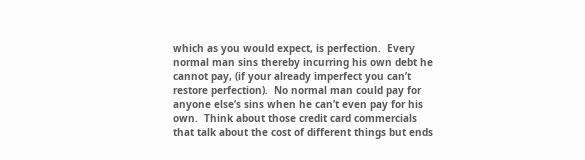which as you would expect, is perfection.  Every normal man sins thereby incurring his own debt he cannot pay, (if your already imperfect you can’t restore perfection).  No normal man could pay for anyone else’s sins when he can’t even pay for his own.  Think about those credit card commercials that talk about the cost of different things but ends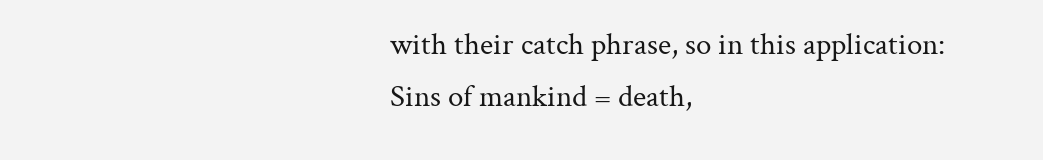with their catch phrase, so in this application: Sins of mankind = death,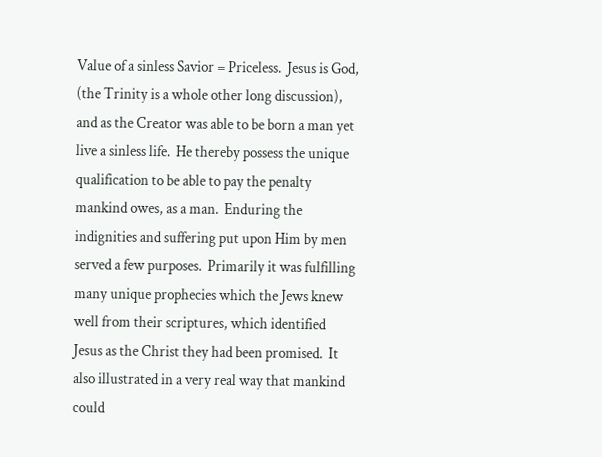Value of a sinless Savior = Priceless.  Jesus is God, (the Trinity is a whole other long discussion), and as the Creator was able to be born a man yet live a sinless life.  He thereby possess the unique qualification to be able to pay the penalty mankind owes, as a man.  Enduring the indignities and suffering put upon Him by men served a few purposes.  Primarily it was fulfilling many unique prophecies which the Jews knew well from their scriptures, which identified Jesus as the Christ they had been promised.  It also illustrated in a very real way that mankind could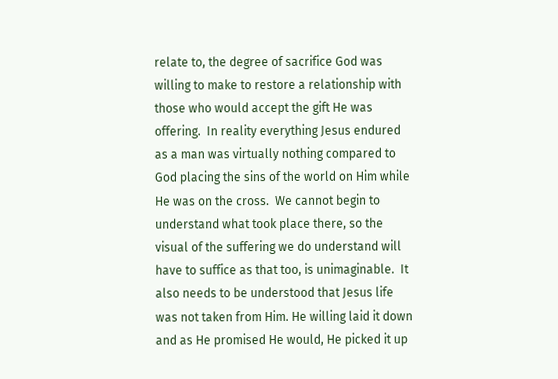relate to, the degree of sacrifice God was willing to make to restore a relationship with those who would accept the gift He was offering.  In reality everything Jesus endured as a man was virtually nothing compared to God placing the sins of the world on Him while He was on the cross.  We cannot begin to understand what took place there, so the visual of the suffering we do understand will have to suffice as that too, is unimaginable.  It also needs to be understood that Jesus life was not taken from Him. He willing laid it down and as He promised He would, He picked it up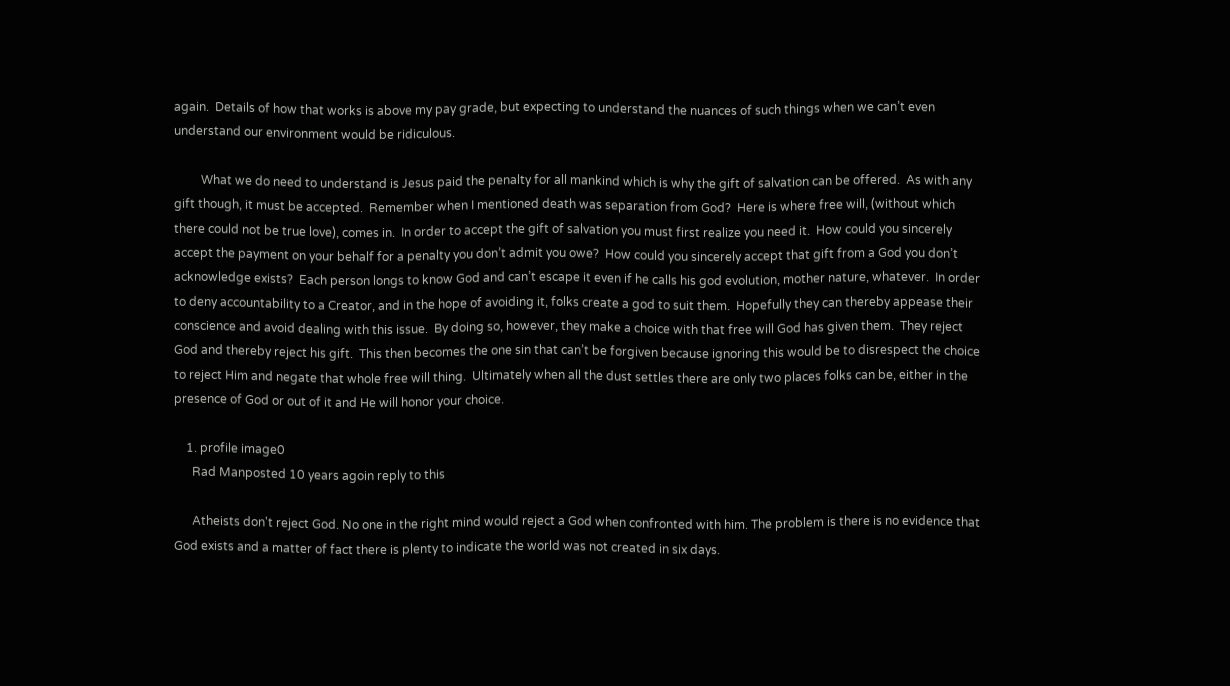again.  Details of how that works is above my pay grade, but expecting to understand the nuances of such things when we can’t even understand our environment would be ridiculous.

         What we do need to understand is Jesus paid the penalty for all mankind which is why the gift of salvation can be offered.  As with any gift though, it must be accepted.  Remember when I mentioned death was separation from God?  Here is where free will, (without which there could not be true love), comes in.  In order to accept the gift of salvation you must first realize you need it.  How could you sincerely accept the payment on your behalf for a penalty you don’t admit you owe?  How could you sincerely accept that gift from a God you don’t acknowledge exists?  Each person longs to know God and can’t escape it even if he calls his god evolution, mother nature, whatever.  In order to deny accountability to a Creator, and in the hope of avoiding it, folks create a god to suit them.  Hopefully they can thereby appease their conscience and avoid dealing with this issue.  By doing so, however, they make a choice with that free will God has given them.  They reject God and thereby reject his gift.  This then becomes the one sin that can’t be forgiven because ignoring this would be to disrespect the choice to reject Him and negate that whole free will thing.  Ultimately when all the dust settles there are only two places folks can be, either in the presence of God or out of it and He will honor your choice.

    1. profile image0
      Rad Manposted 10 years agoin reply to this

      Atheists don't reject God. No one in the right mind would reject a God when confronted with him. The problem is there is no evidence that God exists and a matter of fact there is plenty to indicate the world was not created in six days.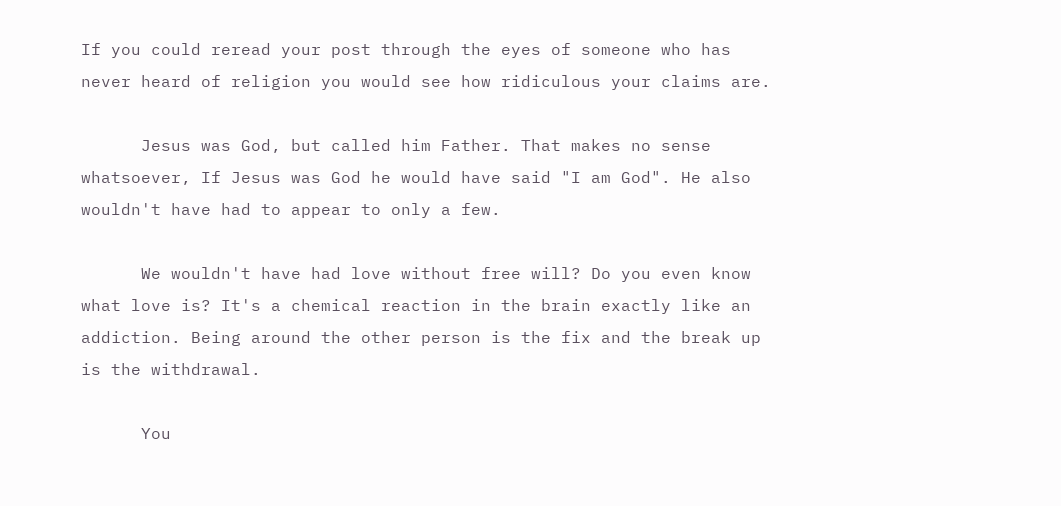If you could reread your post through the eyes of someone who has never heard of religion you would see how ridiculous your claims are.

      Jesus was God, but called him Father. That makes no sense whatsoever, If Jesus was God he would have said "I am God". He also wouldn't have had to appear to only a few.

      We wouldn't have had love without free will? Do you even know what love is? It's a chemical reaction in the brain exactly like an addiction. Being around the other person is the fix and the break up is the withdrawal.

      You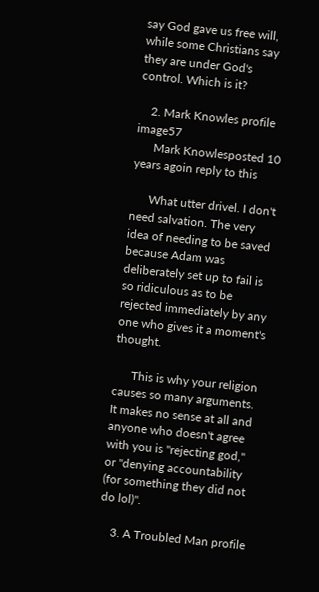say God gave us free will, while some Christians say they are under God's control. Which is it?

    2. Mark Knowles profile image57
      Mark Knowlesposted 10 years agoin reply to this

      What utter drivel. I don't need salvation. The very idea of needing to be saved because Adam was deliberately set up to fail is so ridiculous as to be rejected immediately by any one who gives it a moment's thought.

      This is why your religion causes so many arguments. It makes no sense at all and anyone who doesn't agree with you is "rejecting god," or "denying accountability (for something they did not do lol)".

    3. A Troubled Man profile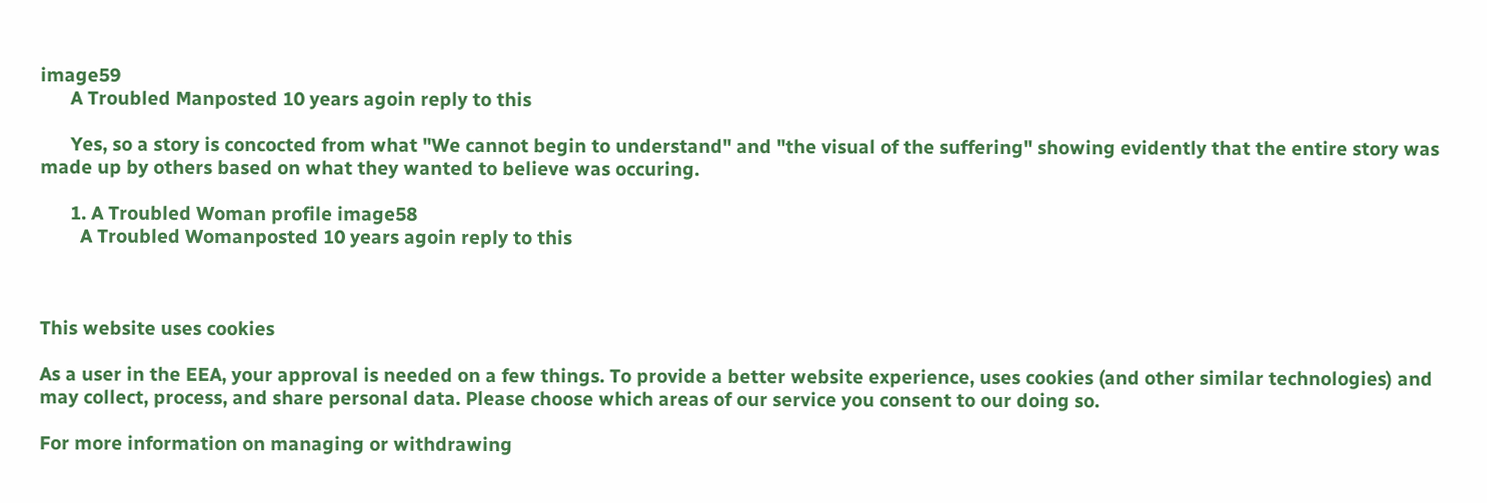image59
      A Troubled Manposted 10 years agoin reply to this

      Yes, so a story is concocted from what "We cannot begin to understand" and "the visual of the suffering" showing evidently that the entire story was made up by others based on what they wanted to believe was occuring.

      1. A Troubled Woman profile image58
        A Troubled Womanposted 10 years agoin reply to this



This website uses cookies

As a user in the EEA, your approval is needed on a few things. To provide a better website experience, uses cookies (and other similar technologies) and may collect, process, and share personal data. Please choose which areas of our service you consent to our doing so.

For more information on managing or withdrawing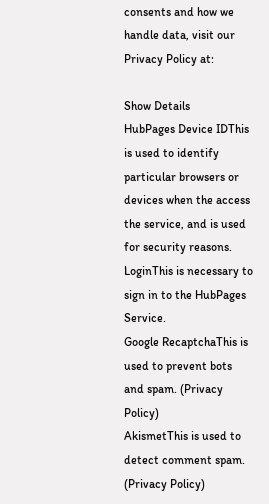consents and how we handle data, visit our Privacy Policy at:

Show Details
HubPages Device IDThis is used to identify particular browsers or devices when the access the service, and is used for security reasons.
LoginThis is necessary to sign in to the HubPages Service.
Google RecaptchaThis is used to prevent bots and spam. (Privacy Policy)
AkismetThis is used to detect comment spam. (Privacy Policy)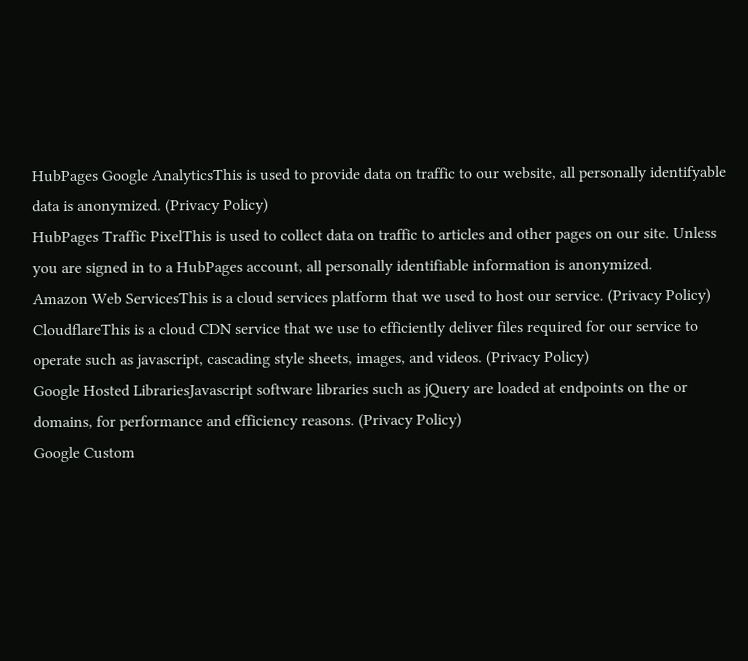HubPages Google AnalyticsThis is used to provide data on traffic to our website, all personally identifyable data is anonymized. (Privacy Policy)
HubPages Traffic PixelThis is used to collect data on traffic to articles and other pages on our site. Unless you are signed in to a HubPages account, all personally identifiable information is anonymized.
Amazon Web ServicesThis is a cloud services platform that we used to host our service. (Privacy Policy)
CloudflareThis is a cloud CDN service that we use to efficiently deliver files required for our service to operate such as javascript, cascading style sheets, images, and videos. (Privacy Policy)
Google Hosted LibrariesJavascript software libraries such as jQuery are loaded at endpoints on the or domains, for performance and efficiency reasons. (Privacy Policy)
Google Custom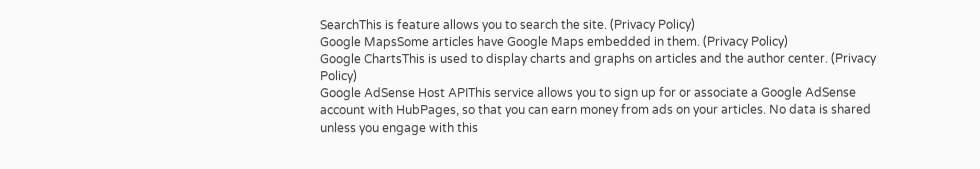SearchThis is feature allows you to search the site. (Privacy Policy)
Google MapsSome articles have Google Maps embedded in them. (Privacy Policy)
Google ChartsThis is used to display charts and graphs on articles and the author center. (Privacy Policy)
Google AdSense Host APIThis service allows you to sign up for or associate a Google AdSense account with HubPages, so that you can earn money from ads on your articles. No data is shared unless you engage with this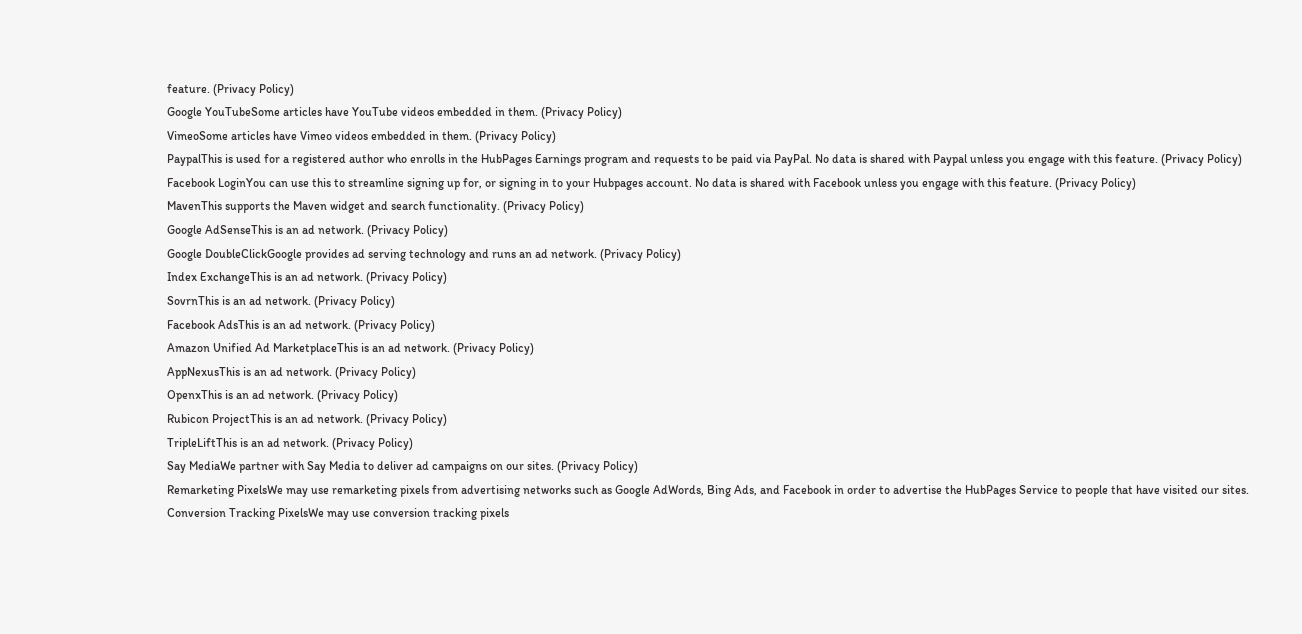feature. (Privacy Policy)
Google YouTubeSome articles have YouTube videos embedded in them. (Privacy Policy)
VimeoSome articles have Vimeo videos embedded in them. (Privacy Policy)
PaypalThis is used for a registered author who enrolls in the HubPages Earnings program and requests to be paid via PayPal. No data is shared with Paypal unless you engage with this feature. (Privacy Policy)
Facebook LoginYou can use this to streamline signing up for, or signing in to your Hubpages account. No data is shared with Facebook unless you engage with this feature. (Privacy Policy)
MavenThis supports the Maven widget and search functionality. (Privacy Policy)
Google AdSenseThis is an ad network. (Privacy Policy)
Google DoubleClickGoogle provides ad serving technology and runs an ad network. (Privacy Policy)
Index ExchangeThis is an ad network. (Privacy Policy)
SovrnThis is an ad network. (Privacy Policy)
Facebook AdsThis is an ad network. (Privacy Policy)
Amazon Unified Ad MarketplaceThis is an ad network. (Privacy Policy)
AppNexusThis is an ad network. (Privacy Policy)
OpenxThis is an ad network. (Privacy Policy)
Rubicon ProjectThis is an ad network. (Privacy Policy)
TripleLiftThis is an ad network. (Privacy Policy)
Say MediaWe partner with Say Media to deliver ad campaigns on our sites. (Privacy Policy)
Remarketing PixelsWe may use remarketing pixels from advertising networks such as Google AdWords, Bing Ads, and Facebook in order to advertise the HubPages Service to people that have visited our sites.
Conversion Tracking PixelsWe may use conversion tracking pixels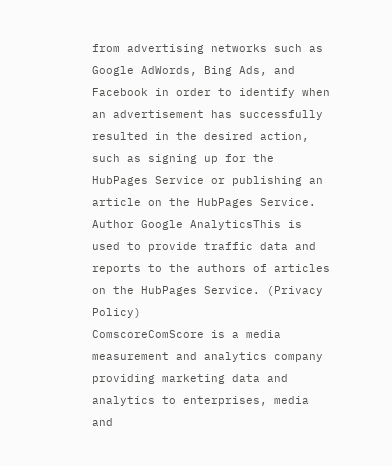from advertising networks such as Google AdWords, Bing Ads, and Facebook in order to identify when an advertisement has successfully resulted in the desired action, such as signing up for the HubPages Service or publishing an article on the HubPages Service.
Author Google AnalyticsThis is used to provide traffic data and reports to the authors of articles on the HubPages Service. (Privacy Policy)
ComscoreComScore is a media measurement and analytics company providing marketing data and analytics to enterprises, media and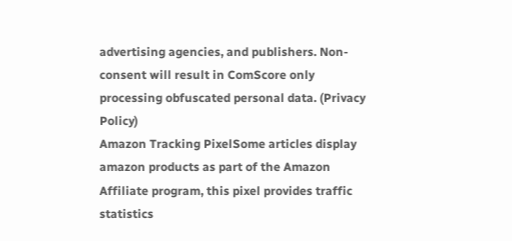advertising agencies, and publishers. Non-consent will result in ComScore only processing obfuscated personal data. (Privacy Policy)
Amazon Tracking PixelSome articles display amazon products as part of the Amazon Affiliate program, this pixel provides traffic statistics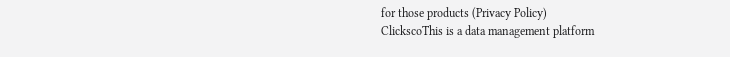for those products (Privacy Policy)
ClickscoThis is a data management platform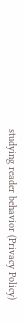studying reader behavior (Privacy Policy)